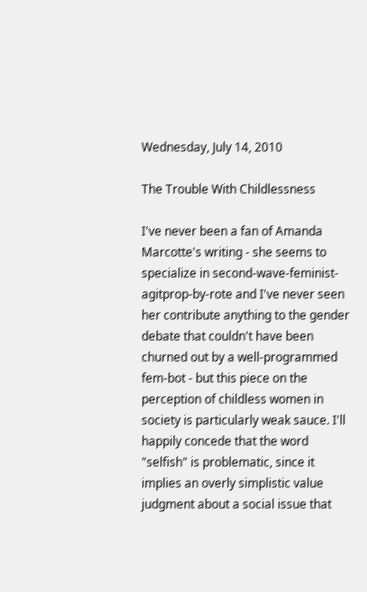Wednesday, July 14, 2010

The Trouble With Childlessness

I've never been a fan of Amanda Marcotte's writing - she seems to specialize in second-wave-feminist-agitprop-by-rote and I've never seen her contribute anything to the gender debate that couldn't have been churned out by a well-programmed fem-bot - but this piece on the perception of childless women in society is particularly weak sauce. I'll happily concede that the word "selfish" is problematic, since it implies an overly simplistic value judgment about a social issue that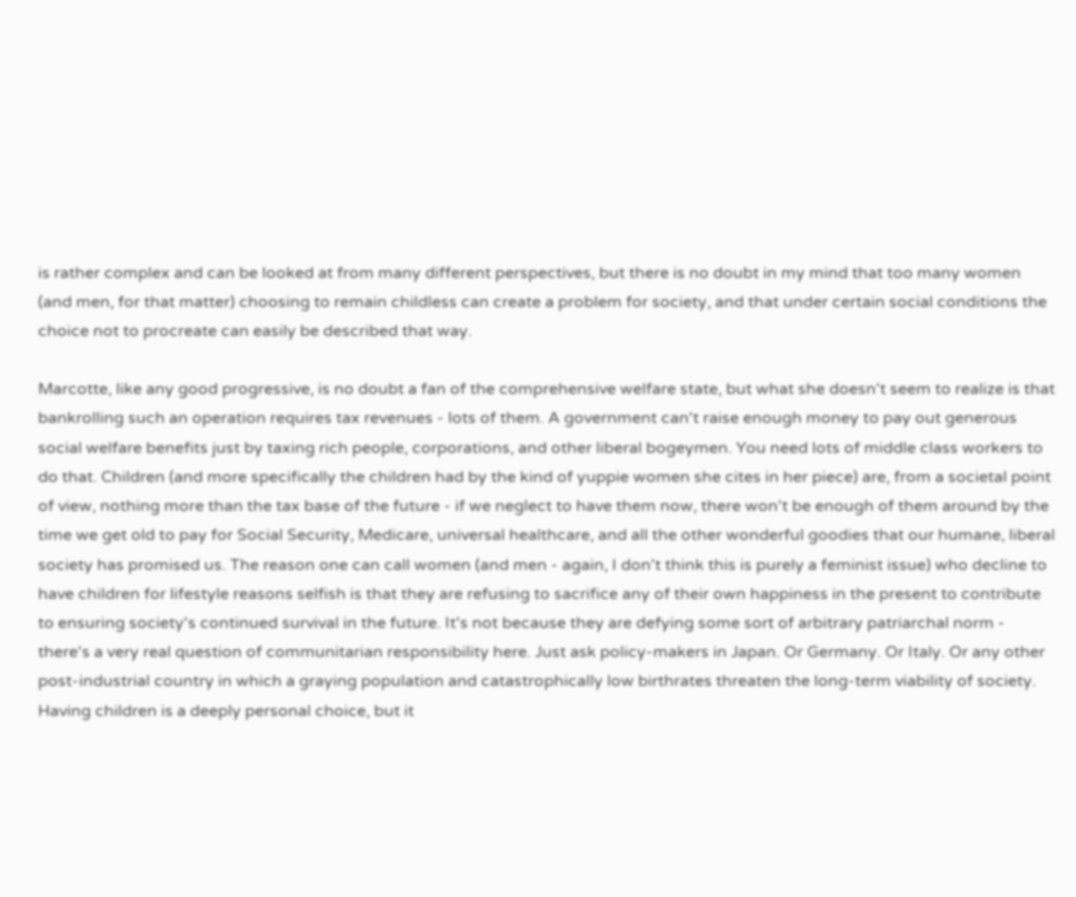is rather complex and can be looked at from many different perspectives, but there is no doubt in my mind that too many women (and men, for that matter) choosing to remain childless can create a problem for society, and that under certain social conditions the choice not to procreate can easily be described that way.

Marcotte, like any good progressive, is no doubt a fan of the comprehensive welfare state, but what she doesn't seem to realize is that bankrolling such an operation requires tax revenues - lots of them. A government can't raise enough money to pay out generous social welfare benefits just by taxing rich people, corporations, and other liberal bogeymen. You need lots of middle class workers to do that. Children (and more specifically the children had by the kind of yuppie women she cites in her piece) are, from a societal point of view, nothing more than the tax base of the future - if we neglect to have them now, there won't be enough of them around by the time we get old to pay for Social Security, Medicare, universal healthcare, and all the other wonderful goodies that our humane, liberal society has promised us. The reason one can call women (and men - again, I don't think this is purely a feminist issue) who decline to have children for lifestyle reasons selfish is that they are refusing to sacrifice any of their own happiness in the present to contribute to ensuring society's continued survival in the future. It's not because they are defying some sort of arbitrary patriarchal norm - there's a very real question of communitarian responsibility here. Just ask policy-makers in Japan. Or Germany. Or Italy. Or any other post-industrial country in which a graying population and catastrophically low birthrates threaten the long-term viability of society. Having children is a deeply personal choice, but it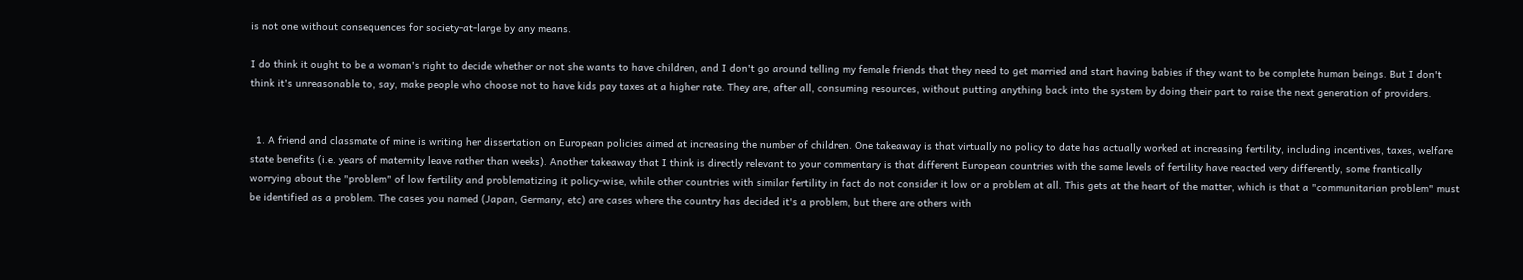is not one without consequences for society-at-large by any means.

I do think it ought to be a woman's right to decide whether or not she wants to have children, and I don't go around telling my female friends that they need to get married and start having babies if they want to be complete human beings. But I don't think it's unreasonable to, say, make people who choose not to have kids pay taxes at a higher rate. They are, after all, consuming resources, without putting anything back into the system by doing their part to raise the next generation of providers.


  1. A friend and classmate of mine is writing her dissertation on European policies aimed at increasing the number of children. One takeaway is that virtually no policy to date has actually worked at increasing fertility, including incentives, taxes, welfare state benefits (i.e. years of maternity leave rather than weeks). Another takeaway that I think is directly relevant to your commentary is that different European countries with the same levels of fertility have reacted very differently, some frantically worrying about the "problem" of low fertility and problematizing it policy-wise, while other countries with similar fertility in fact do not consider it low or a problem at all. This gets at the heart of the matter, which is that a "communitarian problem" must be identified as a problem. The cases you named (Japan, Germany, etc) are cases where the country has decided it's a problem, but there are others with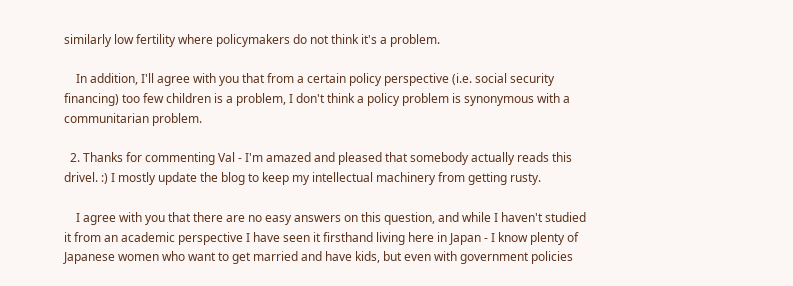similarly low fertility where policymakers do not think it's a problem.

    In addition, I'll agree with you that from a certain policy perspective (i.e. social security financing) too few children is a problem, I don't think a policy problem is synonymous with a communitarian problem.

  2. Thanks for commenting Val - I'm amazed and pleased that somebody actually reads this drivel. :) I mostly update the blog to keep my intellectual machinery from getting rusty.

    I agree with you that there are no easy answers on this question, and while I haven't studied it from an academic perspective I have seen it firsthand living here in Japan - I know plenty of Japanese women who want to get married and have kids, but even with government policies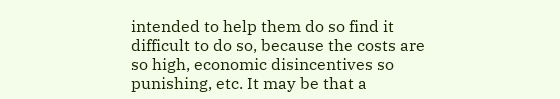intended to help them do so find it difficult to do so, because the costs are so high, economic disincentives so punishing, etc. It may be that a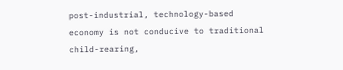post-industrial, technology-based economy is not conducive to traditional child-rearing,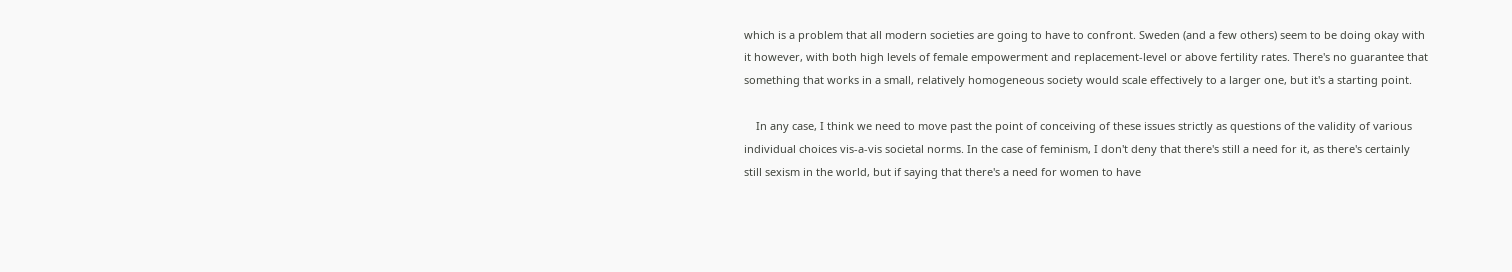which is a problem that all modern societies are going to have to confront. Sweden (and a few others) seem to be doing okay with it however, with both high levels of female empowerment and replacement-level or above fertility rates. There's no guarantee that something that works in a small, relatively homogeneous society would scale effectively to a larger one, but it's a starting point.

    In any case, I think we need to move past the point of conceiving of these issues strictly as questions of the validity of various individual choices vis-a-vis societal norms. In the case of feminism, I don't deny that there's still a need for it, as there's certainly still sexism in the world, but if saying that there's a need for women to have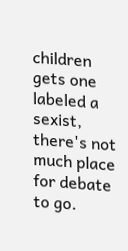children gets one labeled a sexist, there's not much place for debate to go.